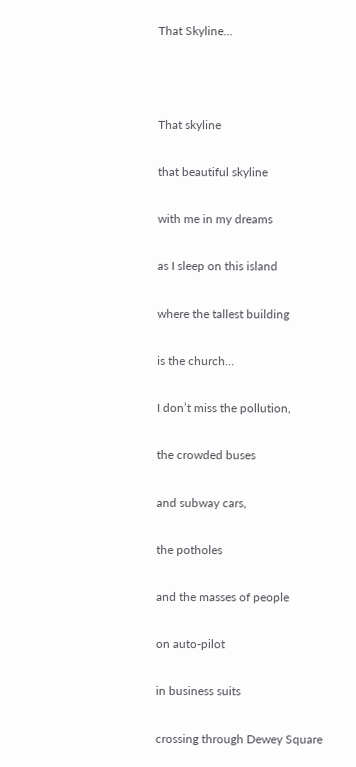That Skyline…



That skyline

that beautiful skyline

with me in my dreams

as I sleep on this island

where the tallest building

is the church…

I don’t miss the pollution,

the crowded buses

and subway cars,

the potholes

and the masses of people

on auto-pilot

in business suits

crossing through Dewey Square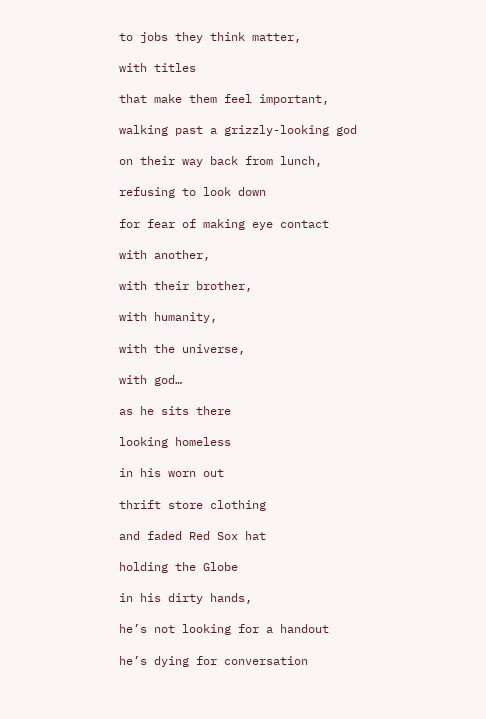to jobs they think matter,

with titles

that make them feel important,

walking past a grizzly-looking god

on their way back from lunch,

refusing to look down

for fear of making eye contact

with another,

with their brother,

with humanity,

with the universe,

with god…

as he sits there

looking homeless

in his worn out

thrift store clothing

and faded Red Sox hat

holding the Globe

in his dirty hands,

he’s not looking for a handout

he’s dying for conversation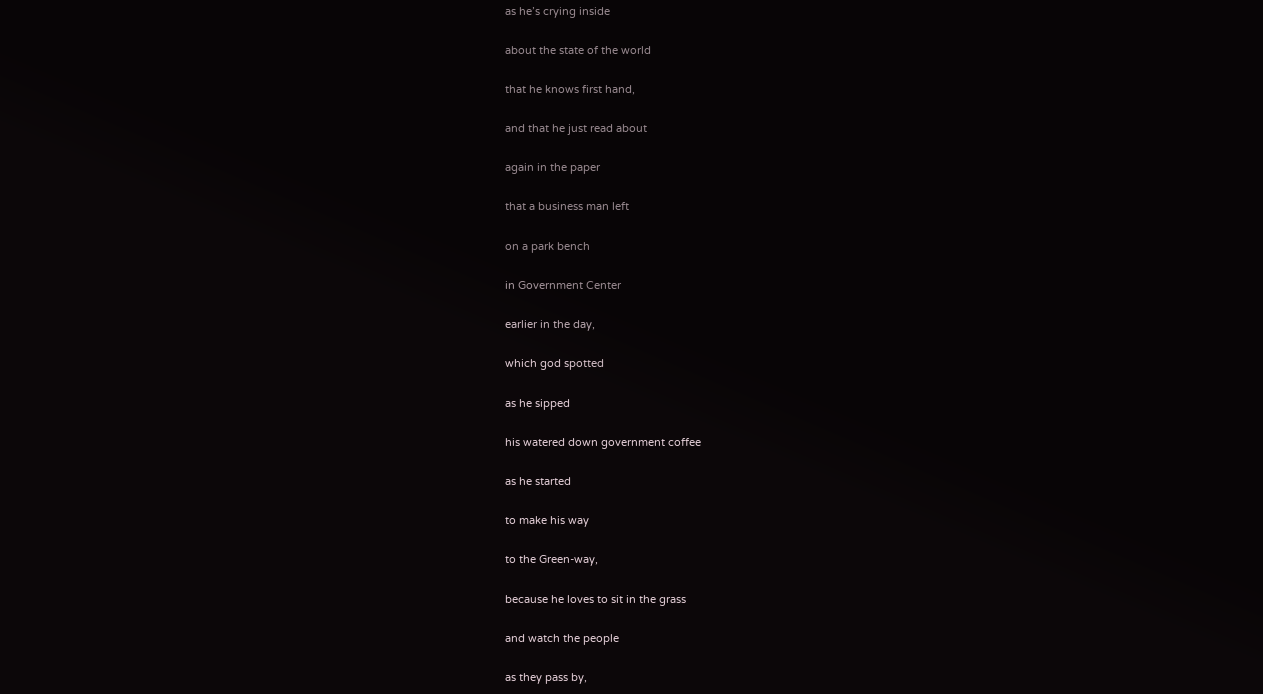as he’s crying inside

about the state of the world

that he knows first hand,

and that he just read about

again in the paper

that a business man left

on a park bench

in Government Center

earlier in the day,

which god spotted

as he sipped

his watered down government coffee

as he started

to make his way

to the Green-way,

because he loves to sit in the grass

and watch the people

as they pass by,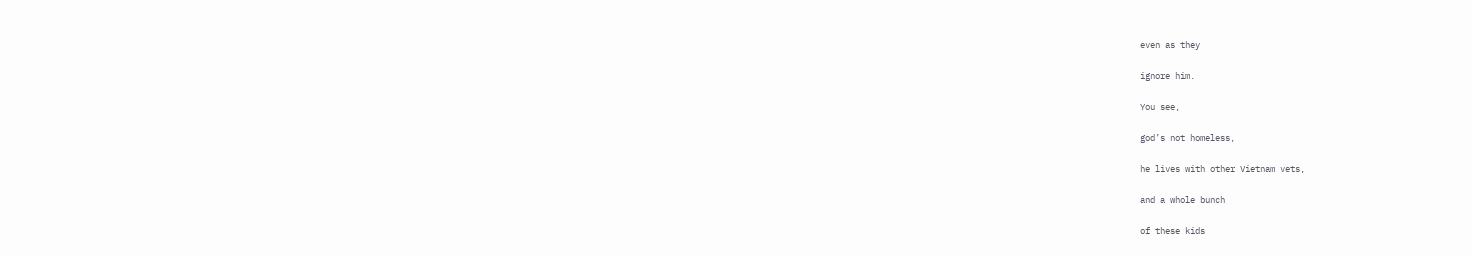even as they

ignore him.

You see,

god’s not homeless,

he lives with other Vietnam vets,

and a whole bunch

of these kids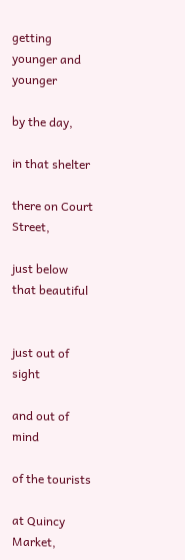getting younger and younger

by the day,

in that shelter

there on Court Street,

just below that beautiful


just out of sight

and out of mind

of the tourists

at Quincy Market,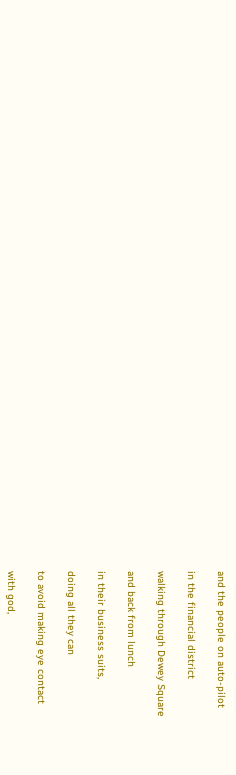and the people on auto-pilot

in the financial district

walking through Dewey Square

and back from lunch

in their business suits,

doing all they can

to avoid making eye contact

with god,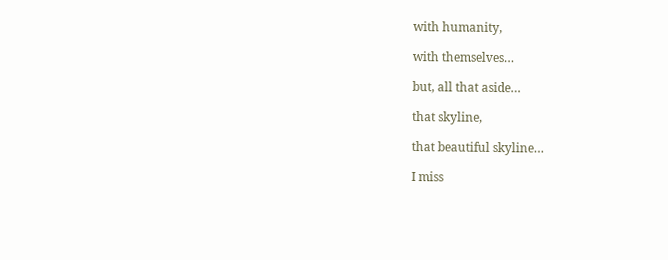with humanity,

with themselves…

but, all that aside…

that skyline,

that beautiful skyline…

I miss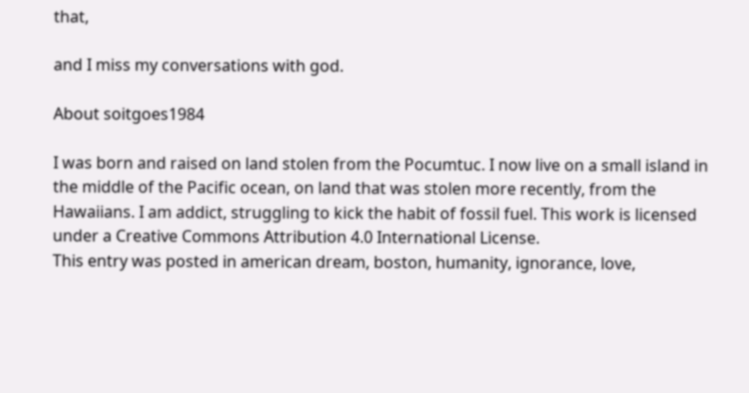that,

and I miss my conversations with god.

About soitgoes1984

I was born and raised on land stolen from the Pocumtuc. I now live on a small island in the middle of the Pacific ocean, on land that was stolen more recently, from the Hawaiians. I am addict, struggling to kick the habit of fossil fuel. This work is licensed under a Creative Commons Attribution 4.0 International License.
This entry was posted in american dream, boston, humanity, ignorance, love,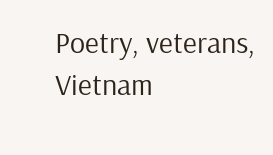Poetry, veterans, Vietnam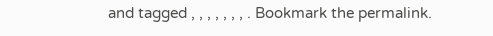and tagged , , , , , , , . Bookmark the permalink.